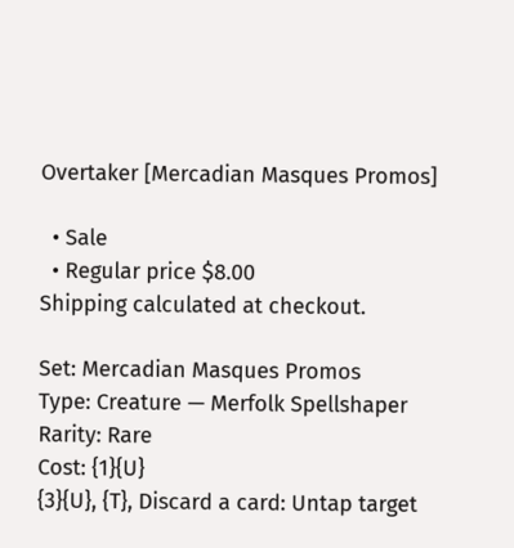Overtaker [Mercadian Masques Promos]

  • Sale
  • Regular price $8.00
Shipping calculated at checkout.

Set: Mercadian Masques Promos
Type: Creature — Merfolk Spellshaper
Rarity: Rare
Cost: {1}{U}
{3}{U}, {T}, Discard a card: Untap target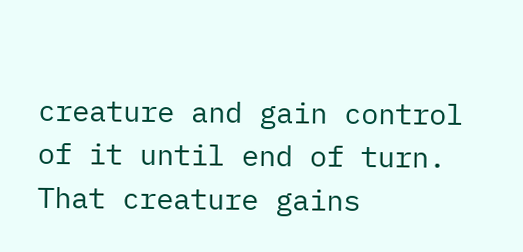creature and gain control of it until end of turn. That creature gains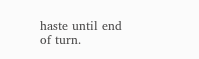haste until end of turn.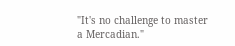"It's no challenge to master a Mercadian."